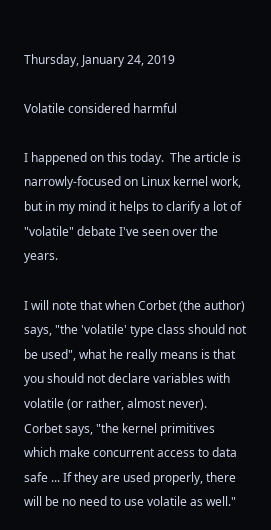Thursday, January 24, 2019

Volatile considered harmful

I happened on this today.  The article is narrowly-focused on Linux kernel work, but in my mind it helps to clarify a lot of "volatile" debate I've seen over the years.

I will note that when Corbet (the author) says, "the 'volatile' type class should not be used", what he really means is that you should not declare variables with volatile (or rather, almost never).  Corbet says, "the kernel primitives which make concurrent access to data safe ... If they are used properly, there will be no need to use volatile as well."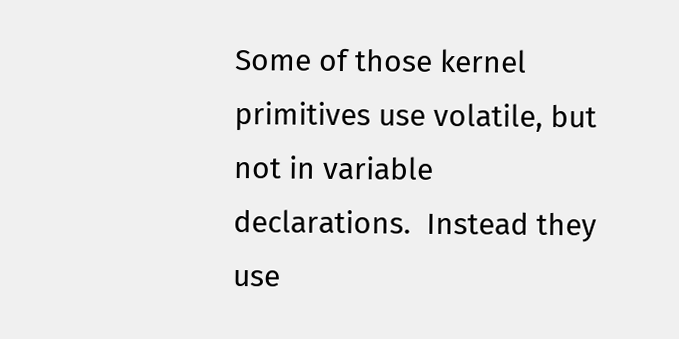Some of those kernel primitives use volatile, but not in variable declarations.  Instead they use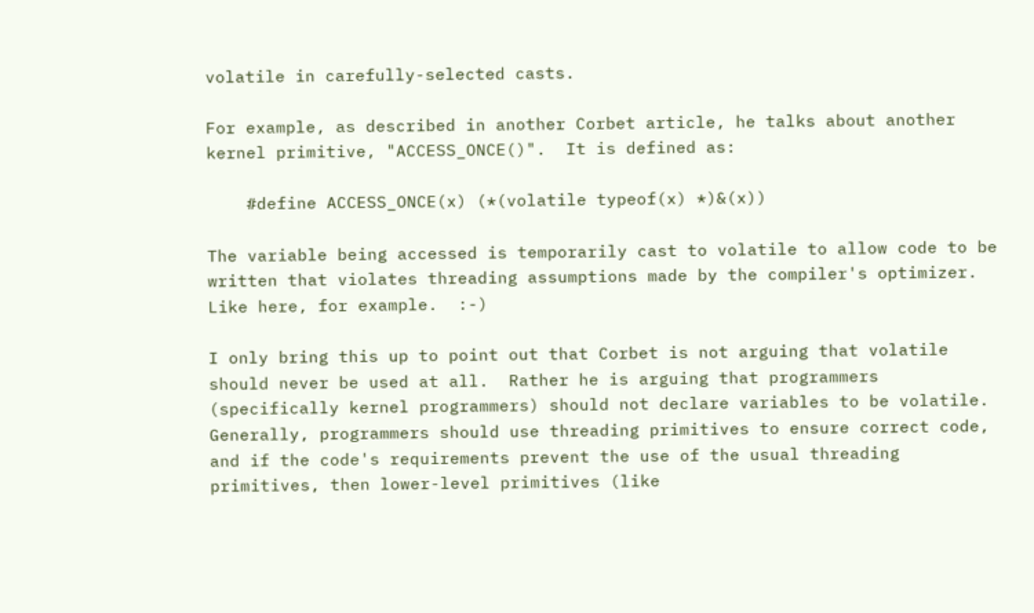volatile in carefully-selected casts.

For example, as described in another Corbet article, he talks about another kernel primitive, "ACCESS_ONCE()".  It is defined as:

    #define ACCESS_ONCE(x) (*(volatile typeof(x) *)&(x))

The variable being accessed is temporarily cast to volatile to allow code to be written that violates threading assumptions made by the compiler's optimizer.  Like here, for example.  :-)

I only bring this up to point out that Corbet is not arguing that volatile should never be used at all.  Rather he is arguing that programmers (specifically kernel programmers) should not declare variables to be volatile.  Generally, programmers should use threading primitives to ensure correct code, and if the code's requirements prevent the use of the usual threading primitives, then lower-level primitives (like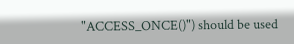"ACCESS_ONCE()") should be used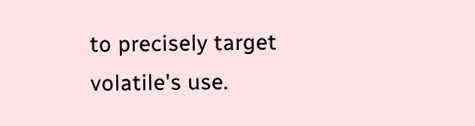to precisely target volatile's use.